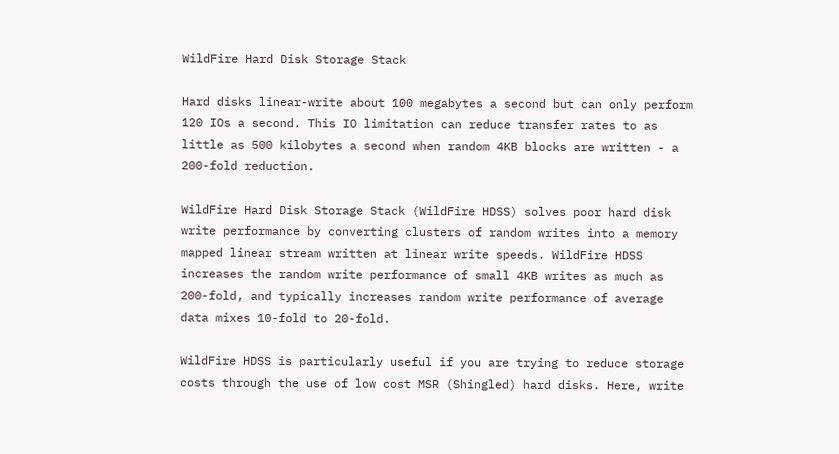WildFire Hard Disk Storage Stack

Hard disks linear-write about 100 megabytes a second but can only perform 120 IOs a second. This IO limitation can reduce transfer rates to as little as 500 kilobytes a second when random 4KB blocks are written - a 200-fold reduction.

WildFire Hard Disk Storage Stack (WildFire HDSS) solves poor hard disk write performance by converting clusters of random writes into a memory mapped linear stream written at linear write speeds. WildFire HDSS increases the random write performance of small 4KB writes as much as 200-fold, and typically increases random write performance of average data mixes 10-fold to 20-fold.

WildFire HDSS is particularly useful if you are trying to reduce storage costs through the use of low cost MSR (Shingled) hard disks. Here, write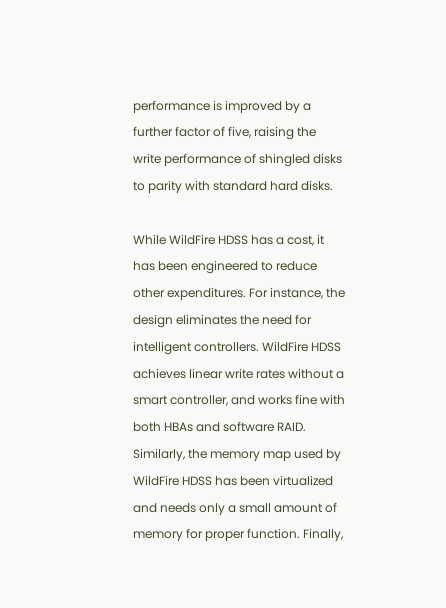performance is improved by a further factor of five, raising the write performance of shingled disks to parity with standard hard disks.

While WildFire HDSS has a cost, it has been engineered to reduce other expenditures. For instance, the design eliminates the need for intelligent controllers. WildFire HDSS achieves linear write rates without a smart controller, and works fine with both HBAs and software RAID. Similarly, the memory map used by WildFire HDSS has been virtualized and needs only a small amount of memory for proper function. Finally,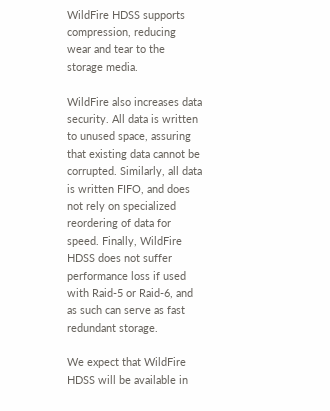WildFire HDSS supports compression, reducing wear and tear to the storage media.

WildFire also increases data security. All data is written to unused space, assuring that existing data cannot be corrupted. Similarly, all data is written FIFO, and does not rely on specialized reordering of data for speed. Finally, WildFire HDSS does not suffer performance loss if used with Raid-5 or Raid-6, and as such can serve as fast redundant storage.

We expect that WildFire HDSS will be available in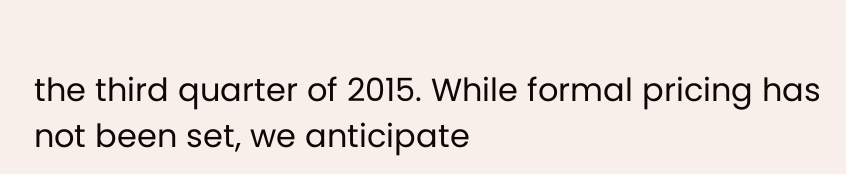the third quarter of 2015. While formal pricing has not been set, we anticipate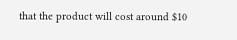that the product will cost around $10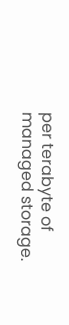per terabyte of managed storage.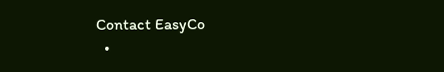Contact EasyCo
  •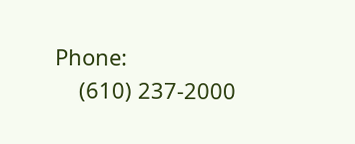Phone:
    (610) 237-2000